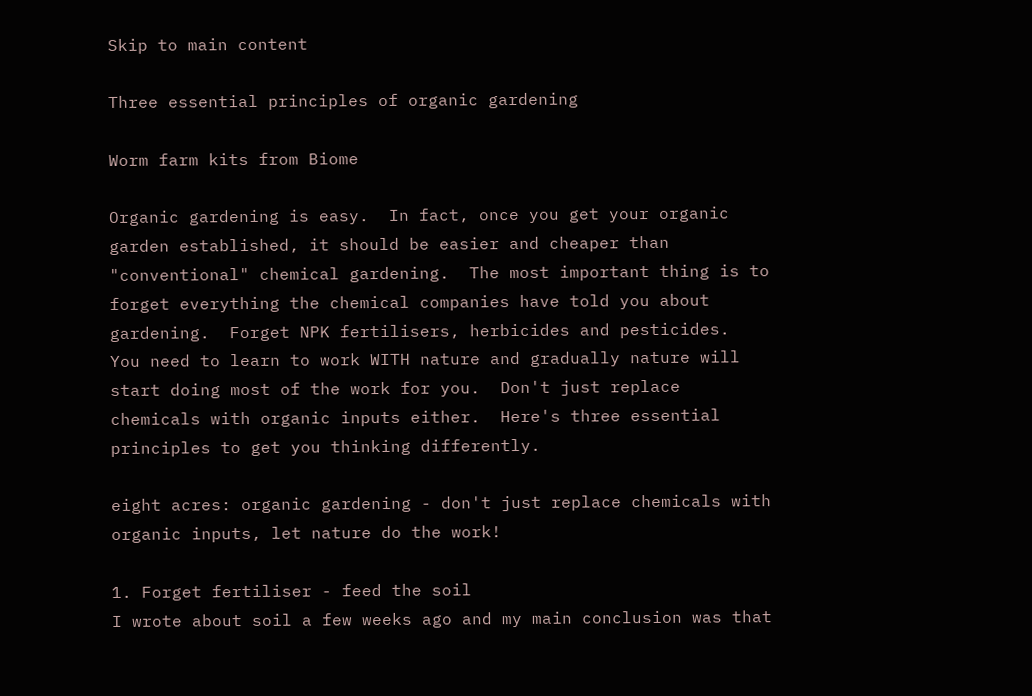Skip to main content

Three essential principles of organic gardening

Worm farm kits from Biome

Organic gardening is easy.  In fact, once you get your organic garden established, it should be easier and cheaper than "conventional" chemical gardening.  The most important thing is to forget everything the chemical companies have told you about gardening.  Forget NPK fertilisers, herbicides and pesticides.  You need to learn to work WITH nature and gradually nature will start doing most of the work for you.  Don't just replace chemicals with organic inputs either.  Here's three essential principles to get you thinking differently.

eight acres: organic gardening - don't just replace chemicals with organic inputs, let nature do the work!

1. Forget fertiliser - feed the soil
I wrote about soil a few weeks ago and my main conclusion was that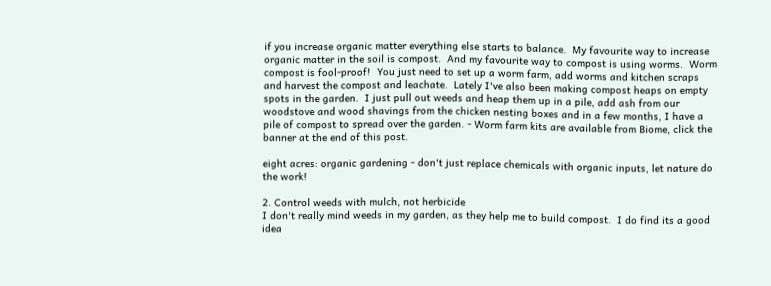if you increase organic matter everything else starts to balance.  My favourite way to increase organic matter in the soil is compost.  And my favourite way to compost is using worms.  Worm compost is fool-proof!  You just need to set up a worm farm, add worms and kitchen scraps and harvest the compost and leachate.  Lately I've also been making compost heaps on empty spots in the garden.  I just pull out weeds and heap them up in a pile, add ash from our woodstove and wood shavings from the chicken nesting boxes and in a few months, I have a pile of compost to spread over the garden. - Worm farm kits are available from Biome, click the banner at the end of this post.

eight acres: organic gardening - don't just replace chemicals with organic inputs, let nature do the work!

2. Control weeds with mulch, not herbicide
I don't really mind weeds in my garden, as they help me to build compost.  I do find its a good idea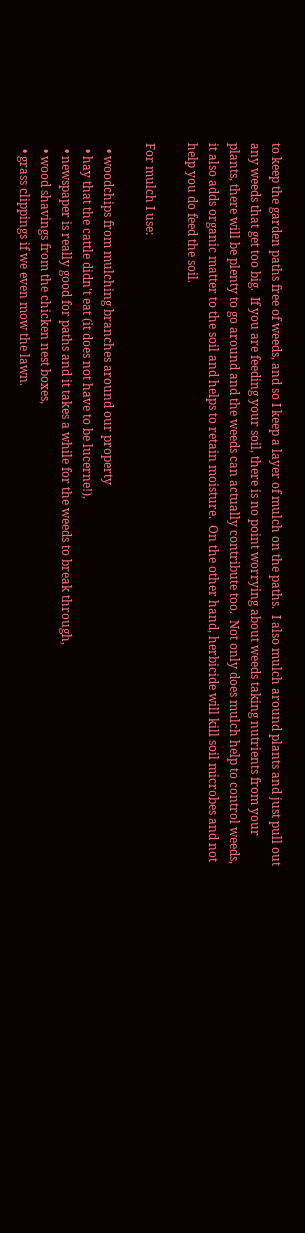to keep the garden paths free of weeds, and so I keep a layer of mulch on the paths.  I also mulch around plants and just pull out any weeds that get too big.  If you are feeding your soil, there is no point worrying about weeds taking nutrients from your plants, there will be plenty to go around and the weeds can actually contribute too.  Not only does mulch help to control weeds, it also adds organic matter to the soil and helps to retain moisture.  On the other hand, herbicide will kill soil microbes and not help you do feed the soil.

For mulch I use:

  • woodchips from mulching branches around our property
  • hay that the cattle didn't eat (it does not have to be lucerne!),
  • newspaper is really good for paths and it takes a while for the weeds to break through,
  • wood shavings from the chicken nest boxes,
  • grass clippings if we even mow the lawn.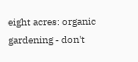eight acres: organic gardening - don't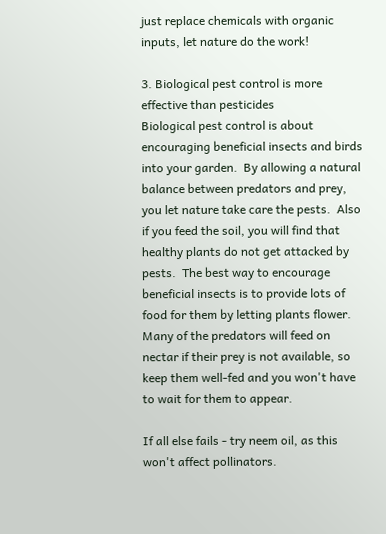just replace chemicals with organic inputs, let nature do the work!

3. Biological pest control is more effective than pesticides
Biological pest control is about encouraging beneficial insects and birds into your garden.  By allowing a natural balance between predators and prey, you let nature take care the pests.  Also if you feed the soil, you will find that healthy plants do not get attacked by pests.  The best way to encourage beneficial insects is to provide lots of food for them by letting plants flower.  Many of the predators will feed on nectar if their prey is not available, so keep them well-fed and you won't have to wait for them to appear.

If all else fails - try neem oil, as this won't affect pollinators.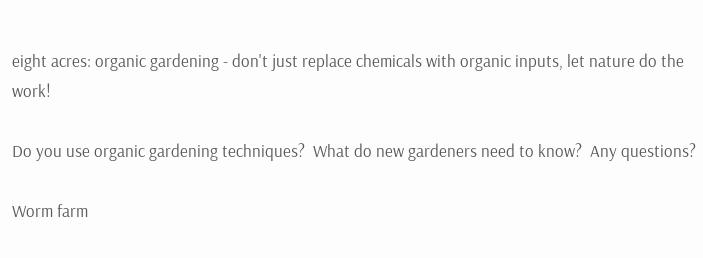eight acres: organic gardening - don't just replace chemicals with organic inputs, let nature do the work!

Do you use organic gardening techniques?  What do new gardeners need to know?  Any questions?

Worm farm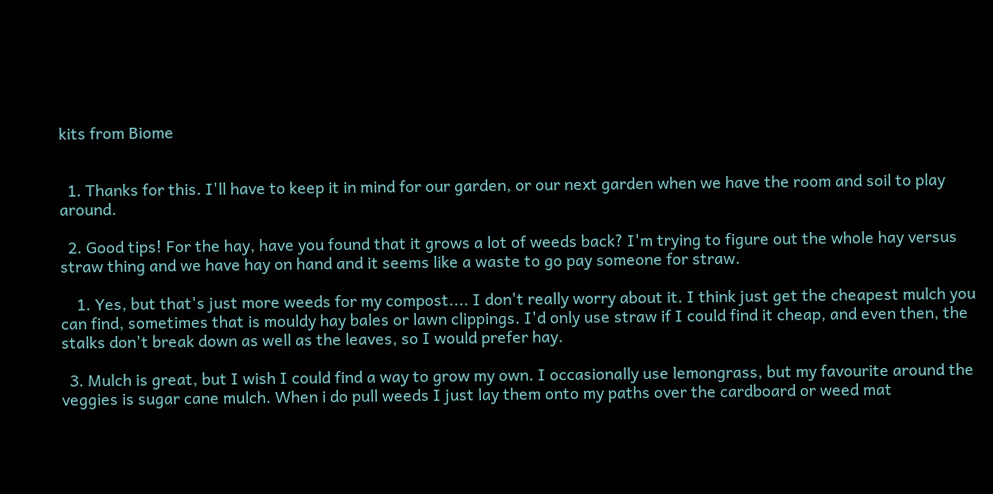kits from Biome


  1. Thanks for this. I'll have to keep it in mind for our garden, or our next garden when we have the room and soil to play around.

  2. Good tips! For the hay, have you found that it grows a lot of weeds back? I'm trying to figure out the whole hay versus straw thing and we have hay on hand and it seems like a waste to go pay someone for straw.

    1. Yes, but that's just more weeds for my compost.... I don't really worry about it. I think just get the cheapest mulch you can find, sometimes that is mouldy hay bales or lawn clippings. I'd only use straw if I could find it cheap, and even then, the stalks don't break down as well as the leaves, so I would prefer hay.

  3. Mulch is great, but I wish I could find a way to grow my own. I occasionally use lemongrass, but my favourite around the veggies is sugar cane mulch. When i do pull weeds I just lay them onto my paths over the cardboard or weed mat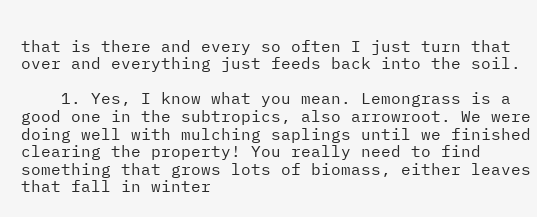that is there and every so often I just turn that over and everything just feeds back into the soil.

    1. Yes, I know what you mean. Lemongrass is a good one in the subtropics, also arrowroot. We were doing well with mulching saplings until we finished clearing the property! You really need to find something that grows lots of biomass, either leaves that fall in winter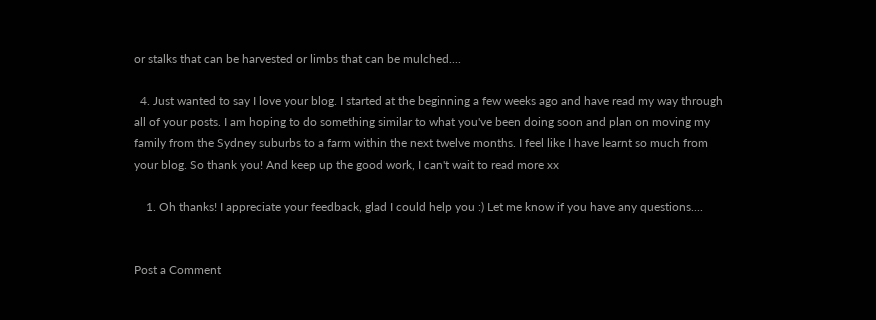or stalks that can be harvested or limbs that can be mulched....

  4. Just wanted to say I love your blog. I started at the beginning a few weeks ago and have read my way through all of your posts. I am hoping to do something similar to what you've been doing soon and plan on moving my family from the Sydney suburbs to a farm within the next twelve months. I feel like I have learnt so much from your blog. So thank you! And keep up the good work, I can't wait to read more xx

    1. Oh thanks! I appreciate your feedback, glad I could help you :) Let me know if you have any questions....


Post a Comment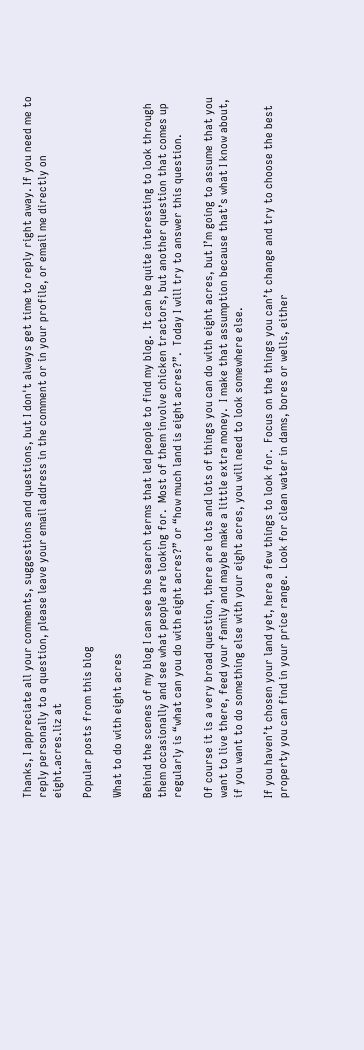Thanks, I appreciate all your comments, suggestions and questions, but I don't always get time to reply right away. If you need me to reply personally to a question, please leave your email address in the comment or in your profile, or email me directly on eight.acres.liz at

Popular posts from this blog

What to do with eight acres

Behind the scenes of my blog I can see the search terms that led people to find my blog.  It can be quite interesting to look through them occasionally and see what people are looking for.  Most of them involve chicken tractors, but another question that comes up regularly is “what can you do with eight acres?” or “how much land is eight acres?”.  Today I will try to answer this question.

Of course it is a very broad question, there are lots and lots of things you can do with eight acres, but I’m going to assume that you want to live there, feed your family and maybe make a little extra money.  I make that assumption because that’s what I know about, if you want to do something else with your eight acres, you will need to look somewhere else.

If you haven’t chosen your land yet, here a few things to look for.  Focus on the things you can’t change and try to choose the best property you can find in your price range.  Look for clean water in dams, bores or wells, either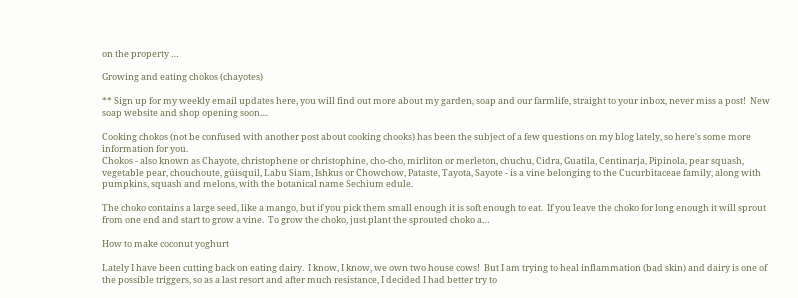on the property …

Growing and eating chokos (chayotes)

** Sign up for my weekly email updates here, you will find out more about my garden, soap and our farmlife, straight to your inbox, never miss a post!  New soap website and shop opening soon....

Cooking chokos (not be confused with another post about cooking chooks) has been the subject of a few questions on my blog lately, so here's some more information for you.
Chokos - also known as Chayote, christophene or christophine, cho-cho, mirliton or merleton, chuchu, Cidra, Guatila, Centinarja, Pipinola, pear squash, vegetable pear, chouchoute, güisquil, Labu Siam, Ishkus or Chowchow, Pataste, Tayota, Sayote - is a vine belonging to the Cucurbitaceae family, along with pumpkins, squash and melons, with the botanical name Sechium edule.

The choko contains a large seed, like a mango, but if you pick them small enough it is soft enough to eat.  If you leave the choko for long enough it will sprout from one end and start to grow a vine.  To grow the choko, just plant the sprouted choko a…

How to make coconut yoghurt

Lately I have been cutting back on eating dairy.  I know, I know, we own two house cows!  But I am trying to heal inflammation (bad skin) and dairy is one of the possible triggers, so as a last resort and after much resistance, I decided I had better try to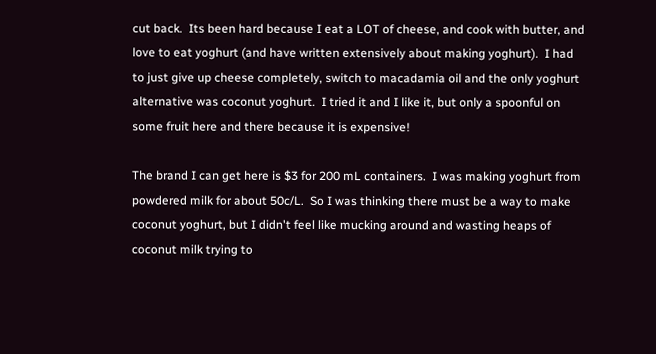cut back.  Its been hard because I eat a LOT of cheese, and cook with butter, and love to eat yoghurt (and have written extensively about making yoghurt).  I had to just give up cheese completely, switch to macadamia oil and the only yoghurt alternative was coconut yoghurt.  I tried it and I like it, but only a spoonful on some fruit here and there because it is expensive!

The brand I can get here is $3 for 200 mL containers.  I was making yoghurt from powdered milk for about 50c/L.  So I was thinking there must be a way to make coconut yoghurt, but I didn't feel like mucking around and wasting heaps of coconut milk trying to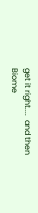get it right....  and then Biome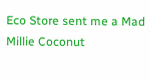Eco Store sent me a Mad Millie Coconut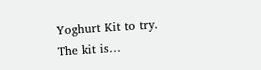Yoghurt Kit to try.  The kit is…